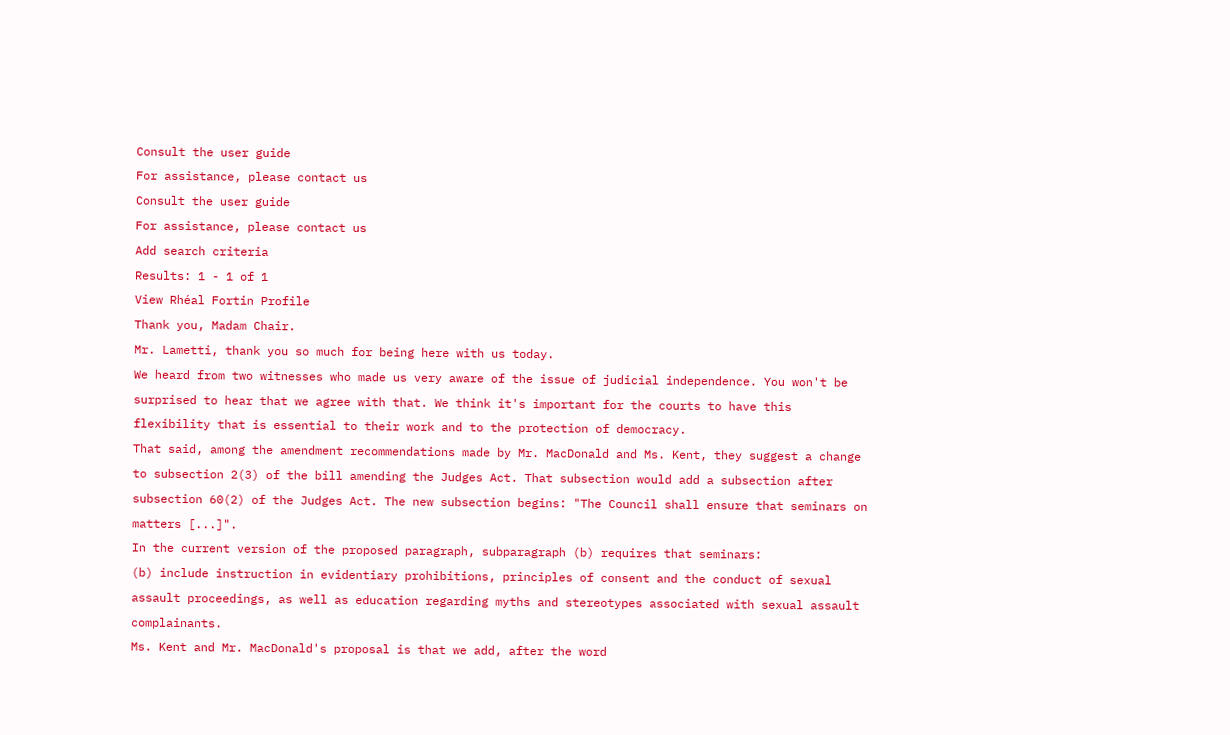Consult the user guide
For assistance, please contact us
Consult the user guide
For assistance, please contact us
Add search criteria
Results: 1 - 1 of 1
View Rhéal Fortin Profile
Thank you, Madam Chair.
Mr. Lametti, thank you so much for being here with us today.
We heard from two witnesses who made us very aware of the issue of judicial independence. You won't be surprised to hear that we agree with that. We think it's important for the courts to have this flexibility that is essential to their work and to the protection of democracy.
That said, among the amendment recommendations made by Mr. MacDonald and Ms. Kent, they suggest a change to subsection 2(3) of the bill amending the Judges Act. That subsection would add a subsection after subsection 60(2) of the Judges Act. The new subsection begins: "The Council shall ensure that seminars on matters [...]".
In the current version of the proposed paragraph, subparagraph (b) requires that seminars:
(b) include instruction in evidentiary prohibitions, principles of consent and the conduct of sexual assault proceedings, as well as education regarding myths and stereotypes associated with sexual assault complainants.
Ms. Kent and Mr. MacDonald's proposal is that we add, after the word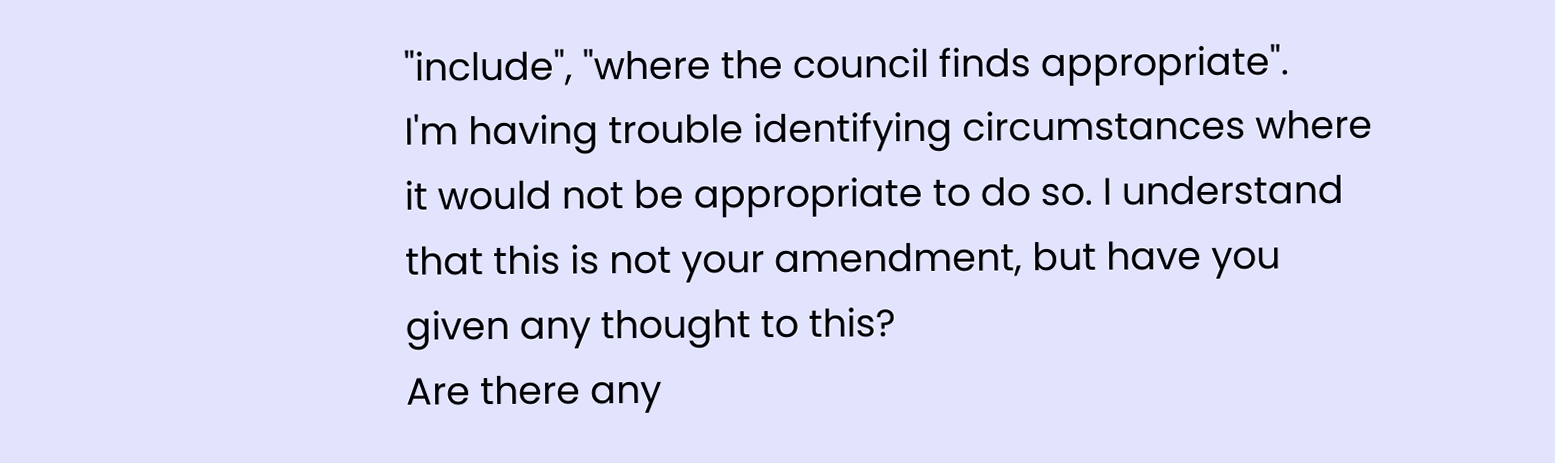"include", "where the council finds appropriate".
I'm having trouble identifying circumstances where it would not be appropriate to do so. I understand that this is not your amendment, but have you given any thought to this?
Are there any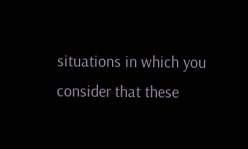situations in which you consider that these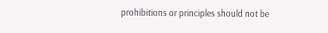prohibitions or principles should not be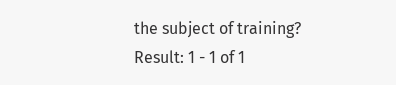the subject of training?
Result: 1 - 1 of 1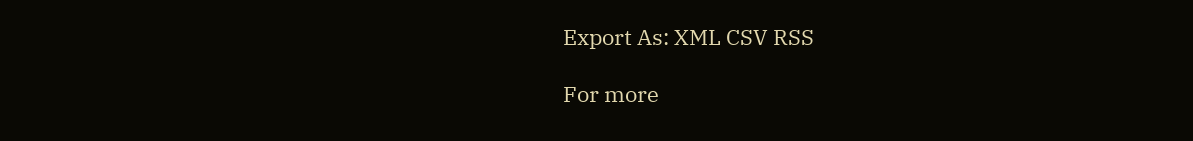Export As: XML CSV RSS

For more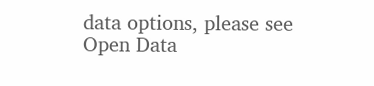data options, please see Open Data